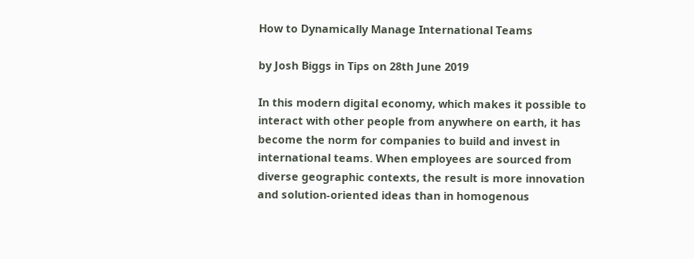How to Dynamically Manage International Teams

by Josh Biggs in Tips on 28th June 2019

In this modern digital economy, which makes it possible to interact with other people from anywhere on earth, it has become the norm for companies to build and invest in international teams. When employees are sourced from diverse geographic contexts, the result is more innovation and solution-oriented ideas than in homogenous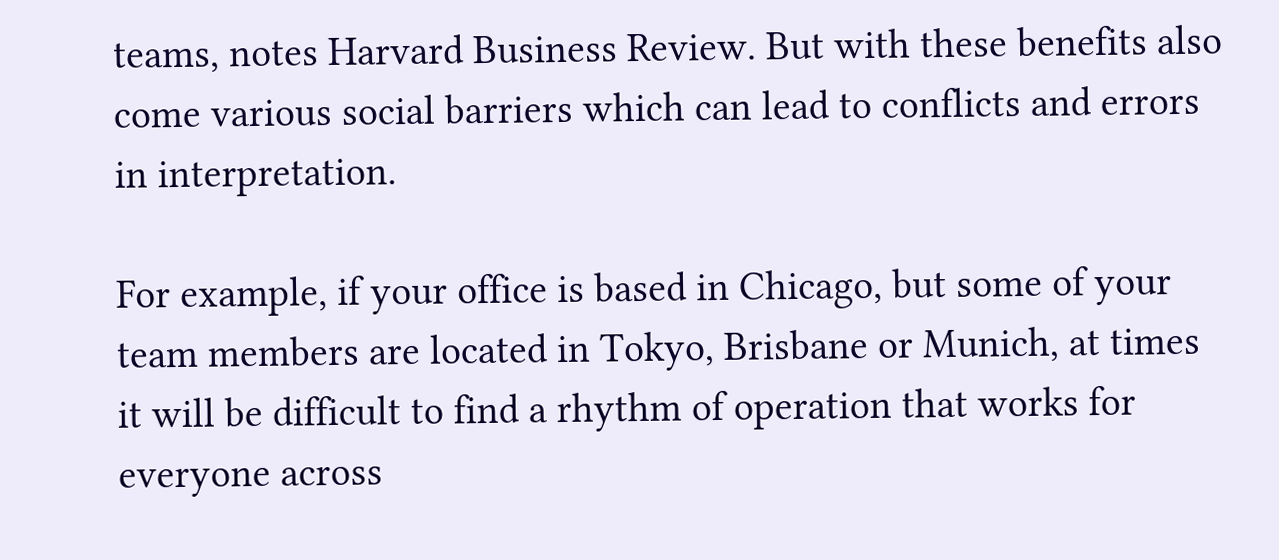teams, notes Harvard Business Review. But with these benefits also come various social barriers which can lead to conflicts and errors in interpretation.

For example, if your office is based in Chicago, but some of your team members are located in Tokyo, Brisbane or Munich, at times it will be difficult to find a rhythm of operation that works for everyone across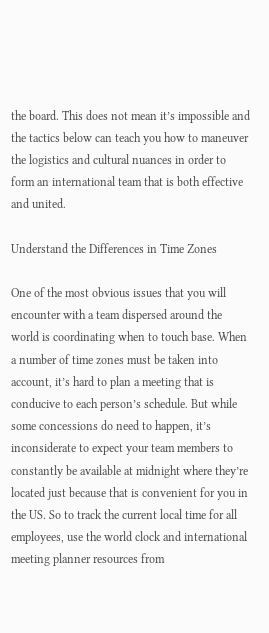the board. This does not mean it’s impossible and the tactics below can teach you how to maneuver the logistics and cultural nuances in order to form an international team that is both effective and united.

Understand the Differences in Time Zones

One of the most obvious issues that you will encounter with a team dispersed around the world is coordinating when to touch base. When a number of time zones must be taken into account, it’s hard to plan a meeting that is conducive to each person’s schedule. But while some concessions do need to happen, it’s inconsiderate to expect your team members to constantly be available at midnight where they’re located just because that is convenient for you in the US. So to track the current local time for all employees, use the world clock and international meeting planner resources from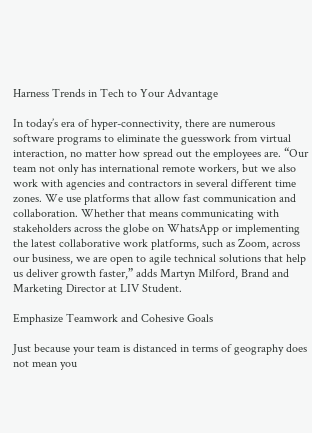Harness Trends in Tech to Your Advantage

In today’s era of hyper-connectivity, there are numerous software programs to eliminate the guesswork from virtual interaction, no matter how spread out the employees are. “Our team not only has international remote workers, but we also work with agencies and contractors in several different time zones. We use platforms that allow fast communication and collaboration. Whether that means communicating with stakeholders across the globe on WhatsApp or implementing the latest collaborative work platforms, such as Zoom, across our business, we are open to agile technical solutions that help us deliver growth faster,” adds Martyn Milford, Brand and Marketing Director at LIV Student.

Emphasize Teamwork and Cohesive Goals

Just because your team is distanced in terms of geography does not mean you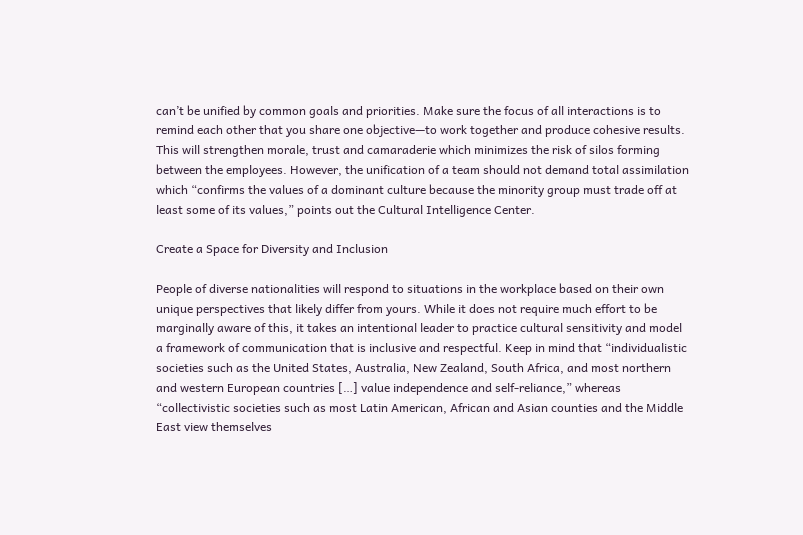can’t be unified by common goals and priorities. Make sure the focus of all interactions is to remind each other that you share one objective—to work together and produce cohesive results. This will strengthen morale, trust and camaraderie which minimizes the risk of silos forming between the employees. However, the unification of a team should not demand total assimilation which “confirms the values of a dominant culture because the minority group must trade off at least some of its values,” points out the Cultural Intelligence Center.

Create a Space for Diversity and Inclusion

People of diverse nationalities will respond to situations in the workplace based on their own unique perspectives that likely differ from yours. While it does not require much effort to be marginally aware of this, it takes an intentional leader to practice cultural sensitivity and model a framework of communication that is inclusive and respectful. Keep in mind that “individualistic societies such as the United States, Australia, New Zealand, South Africa, and most northern and western European countries […] value independence and self-reliance,” whereas “collectivistic societies such as most Latin American, African and Asian counties and the Middle East view themselves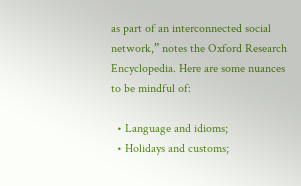as part of an interconnected social network,” notes the Oxford Research Encyclopedia. Here are some nuances to be mindful of:

  • Language and idioms;
  • Holidays and customs;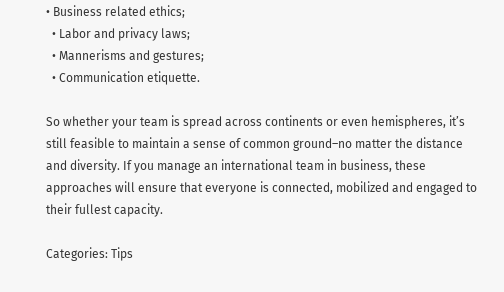• Business related ethics;
  • Labor and privacy laws;
  • Mannerisms and gestures;
  • Communication etiquette.

So whether your team is spread across continents or even hemispheres, it’s still feasible to maintain a sense of common ground–no matter the distance and diversity. If you manage an international team in business, these approaches will ensure that everyone is connected, mobilized and engaged to their fullest capacity.

Categories: Tips